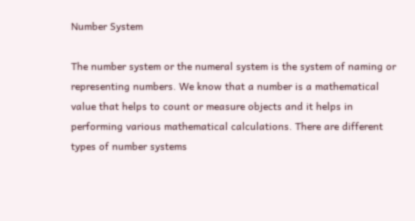Number System

The number system or the numeral system is the system of naming or representing numbers. We know that a number is a mathematical value that helps to count or measure objects and it helps in performing various mathematical calculations. There are different types of number systems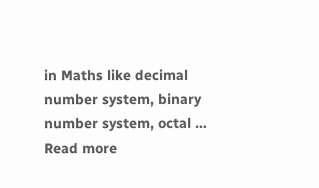in Maths like decimal number system, binary number system, octal … Read more